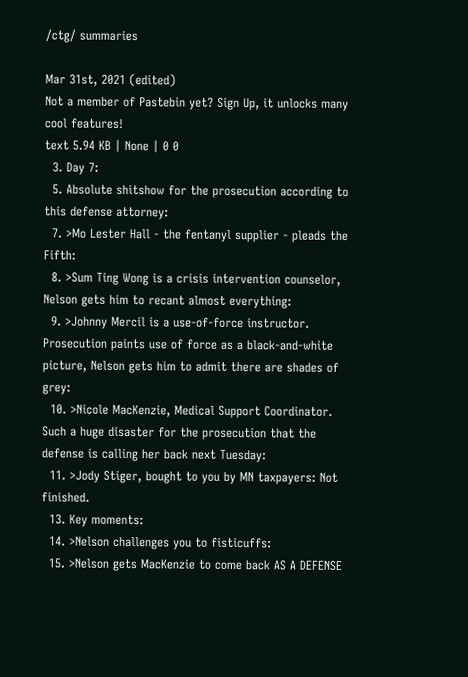/ctg/ summaries

Mar 31st, 2021 (edited)
Not a member of Pastebin yet? Sign Up, it unlocks many cool features!
text 5.94 KB | None | 0 0
  3. Day 7:
  5. Absolute shitshow for the prosecution according to this defense attorney:
  7. >Mo Lester Hall - the fentanyl supplier - pleads the Fifth:
  8. >Sum Ting Wong is a crisis intervention counselor, Nelson gets him to recant almost everything:
  9. >Johnny Mercil is a use-of-force instructor. Prosecution paints use of force as a black-and-white picture, Nelson gets him to admit there are shades of grey:
  10. >Nicole MacKenzie, Medical Support Coordinator. Such a huge disaster for the prosecution that the defense is calling her back next Tuesday:
  11. >Jody Stiger, bought to you by MN taxpayers: Not finished.
  13. Key moments:
  14. >Nelson challenges you to fisticuffs:
  15. >Nelson gets MacKenzie to come back AS A DEFENSE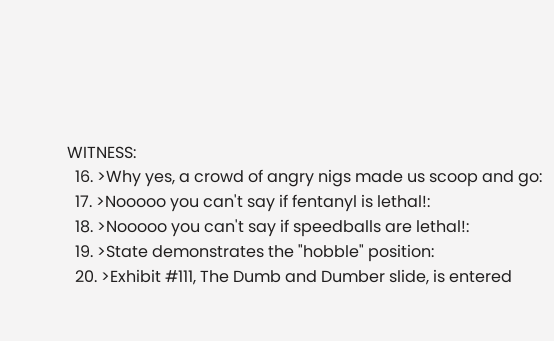WITNESS:
  16. >Why yes, a crowd of angry nigs made us scoop and go:
  17. >Nooooo you can't say if fentanyl is lethal!:
  18. >Nooooo you can't say if speedballs are lethal!:
  19. >State demonstrates the "hobble" position:
  20. >Exhibit #111, The Dumb and Dumber slide, is entered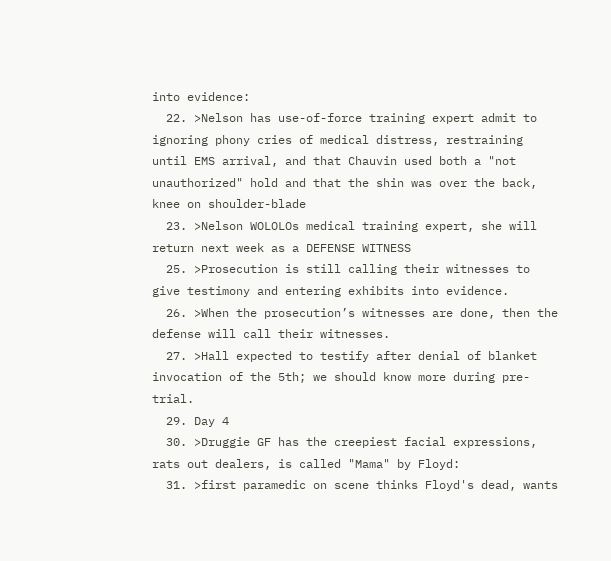into evidence:
  22. >Nelson has use-of-force training expert admit to ignoring phony cries of medical distress, restraining until EMS arrival, and that Chauvin used both a "not unauthorized" hold and that the shin was over the back, knee on shoulder-blade
  23. >Nelson WOLOLOs medical training expert, she will return next week as a DEFENSE WITNESS
  25. >Prosecution is still calling their witnesses to give testimony and entering exhibits into evidence.
  26. >When the prosecution’s witnesses are done, then the defense will call their witnesses.
  27. >Hall expected to testify after denial of blanket invocation of the 5th; we should know more during pre-trial.
  29. Day 4
  30. >Druggie GF has the creepiest facial expressions, rats out dealers, is called "Mama" by Floyd:
  31. >first paramedic on scene thinks Floyd's dead, wants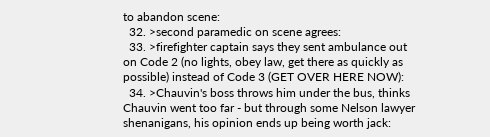to abandon scene:
  32. >second paramedic on scene agrees:
  33. >firefighter captain says they sent ambulance out on Code 2 (no lights, obey law, get there as quickly as possible) instead of Code 3 (GET OVER HERE NOW):
  34. >Chauvin's boss throws him under the bus, thinks Chauvin went too far - but through some Nelson lawyer shenanigans, his opinion ends up being worth jack: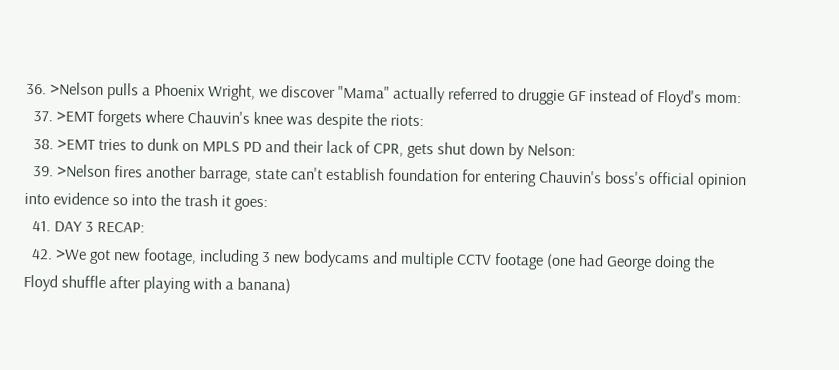36. >Nelson pulls a Phoenix Wright, we discover "Mama" actually referred to druggie GF instead of Floyd's mom:
  37. >EMT forgets where Chauvin's knee was despite the riots:
  38. >EMT tries to dunk on MPLS PD and their lack of CPR, gets shut down by Nelson:
  39. >Nelson fires another barrage, state can't establish foundation for entering Chauvin's boss's official opinion into evidence so into the trash it goes:
  41. DAY 3 RECAP:
  42. >We got new footage, including 3 new bodycams and multiple CCTV footage (one had George doing the Floyd shuffle after playing with a banana)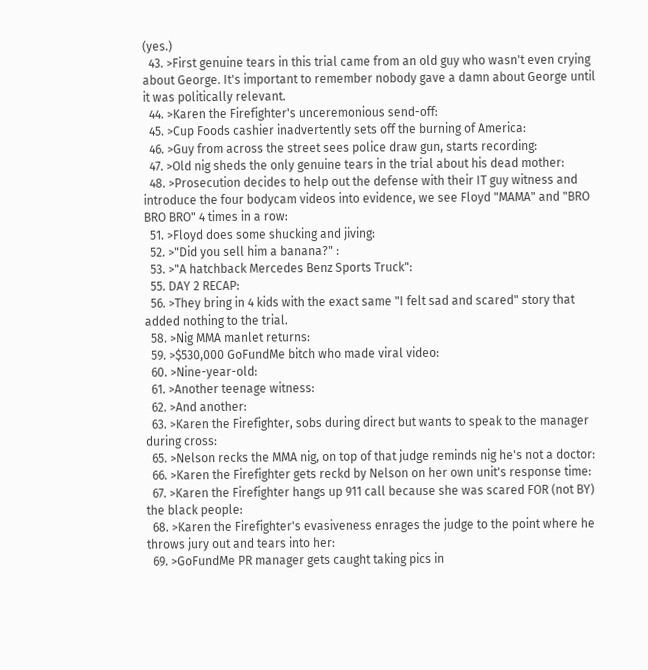(yes.)
  43. >First genuine tears in this trial came from an old guy who wasn't even crying about George. It's important to remember nobody gave a damn about George until it was politically relevant.
  44. >Karen the Firefighter's unceremonious send-off:
  45. >Cup Foods cashier inadvertently sets off the burning of America:
  46. >Guy from across the street sees police draw gun, starts recording:
  47. >Old nig sheds the only genuine tears in the trial about his dead mother:
  48. >Prosecution decides to help out the defense with their IT guy witness and introduce the four bodycam videos into evidence, we see Floyd "MAMA" and "BRO BRO BRO" 4 times in a row:
  51. >Floyd does some shucking and jiving:
  52. >"Did you sell him a banana?" :
  53. >"A hatchback Mercedes Benz Sports Truck":
  55. DAY 2 RECAP:
  56. >They bring in 4 kids with the exact same "I felt sad and scared" story that added nothing to the trial.
  58. >Nig MMA manlet returns:
  59. >$530,000 GoFundMe bitch who made viral video:
  60. >Nine-year-old:
  61. >Another teenage witness:
  62. >And another:
  63. >Karen the Firefighter, sobs during direct but wants to speak to the manager during cross:
  65. >Nelson recks the MMA nig, on top of that judge reminds nig he's not a doctor:
  66. >Karen the Firefighter gets reckd by Nelson on her own unit's response time:
  67. >Karen the Firefighter hangs up 911 call because she was scared FOR (not BY) the black people:
  68. >Karen the Firefighter's evasiveness enrages the judge to the point where he throws jury out and tears into her:
  69. >GoFundMe PR manager gets caught taking pics in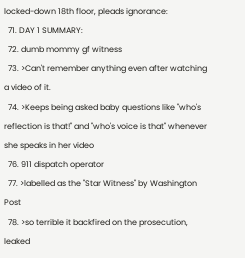locked-down 18th floor, pleads ignorance:
  71. DAY 1 SUMMARY:
  72. dumb mommy gf witness
  73. >Can't remember anything even after watching a video of it.
  74. >Keeps being asked baby questions like "who's reflection is that!" and "who's voice is that" whenever she speaks in her video
  76. 911 dispatch operator
  77. >labelled as the "Star Witness" by Washington Post
  78. >so terrible it backfired on the prosecution, leaked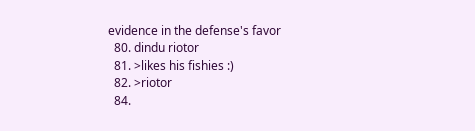evidence in the defense's favor
  80. dindu riotor
  81. >likes his fishies :)
  82. >riotor
  84.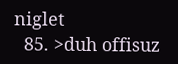niglet
  85. >duh offisuz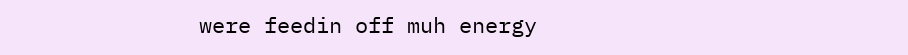were feedin off muh energy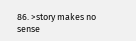86. >story makes no sense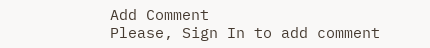Add Comment
Please, Sign In to add comment